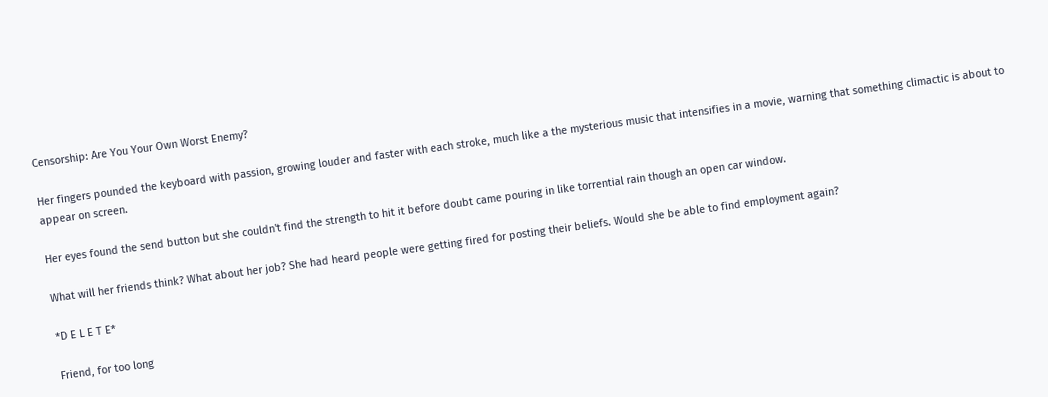Censorship: Are You Your Own Worst Enemy?

Her fingers pounded the keyboard with passion, growing louder and faster with each stroke, much like a the mysterious music that intensifies in a movie, warning that something climactic is about to appear on screen.

Her eyes found the send button but she couldn't find the strength to hit it before doubt came pouring in like torrential rain though an open car window.

What will her friends think? What about her job? She had heard people were getting fired for posting their beliefs. Would she be able to find employment again?

*D E L E T E*

Friend, for too long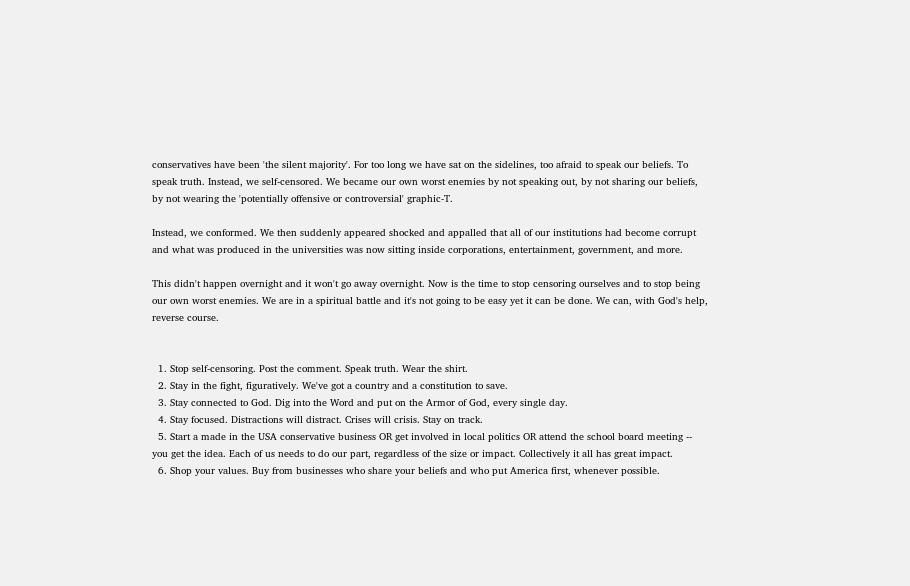conservatives have been 'the silent majority'. For too long we have sat on the sidelines, too afraid to speak our beliefs. To speak truth. Instead, we self-censored. We became our own worst enemies by not speaking out, by not sharing our beliefs, by not wearing the 'potentially offensive or controversial' graphic-T.

Instead, we conformed. We then suddenly appeared shocked and appalled that all of our institutions had become corrupt and what was produced in the universities was now sitting inside corporations, entertainment, government, and more.

This didn't happen overnight and it won't go away overnight. Now is the time to stop censoring ourselves and to stop being our own worst enemies. We are in a spiritual battle and it's not going to be easy yet it can be done. We can, with God's help, reverse course.


  1. Stop self-censoring. Post the comment. Speak truth. Wear the shirt.
  2. Stay in the fight, figuratively. We've got a country and a constitution to save.
  3. Stay connected to God. Dig into the Word and put on the Armor of God, every single day.
  4. Stay focused. Distractions will distract. Crises will crisis. Stay on track.
  5. Start a made in the USA conservative business OR get involved in local politics OR attend the school board meeting -- you get the idea. Each of us needs to do our part, regardless of the size or impact. Collectively it all has great impact.
  6. Shop your values. Buy from businesses who share your beliefs and who put America first, whenever possible.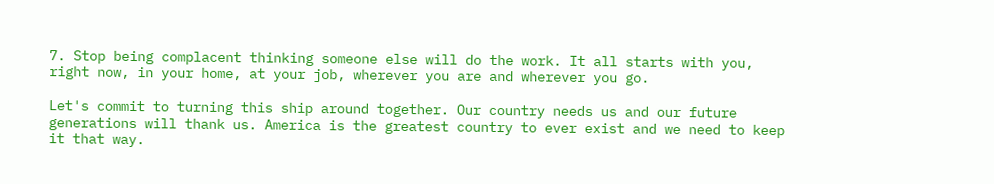7. Stop being complacent thinking someone else will do the work. It all starts with you, right now, in your home, at your job, wherever you are and wherever you go.

Let's commit to turning this ship around together. Our country needs us and our future generations will thank us. America is the greatest country to ever exist and we need to keep it that way.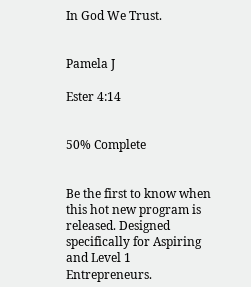In God We Trust.


Pamela J

Ester 4:14


50% Complete


Be the first to know when this hot new program is released. Designed specifically for Aspiring and Level 1 Entrepreneurs.